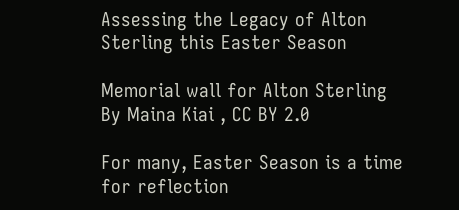Assessing the Legacy of Alton Sterling this Easter Season

Memorial wall for Alton Sterling
By Maina Kiai , CC BY 2.0

For many, Easter Season is a time for reflection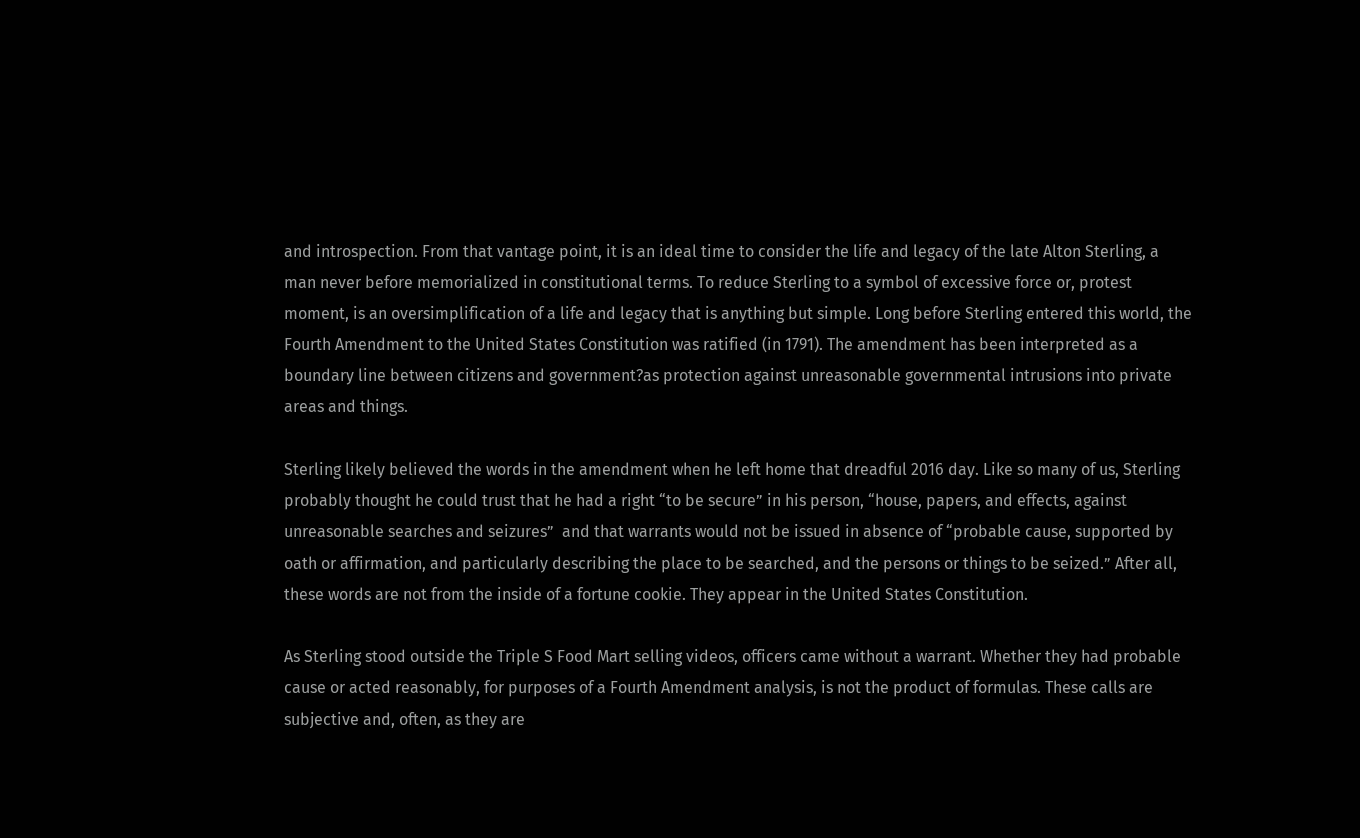and introspection. From that vantage point, it is an ideal time to consider the life and legacy of the late Alton Sterling, a man never before memorialized in constitutional terms. To reduce Sterling to a symbol of excessive force or, protest moment, is an oversimplification of a life and legacy that is anything but simple. Long before Sterling entered this world, the Fourth Amendment to the United States Constitution was ratified (in 1791). The amendment has been interpreted as a boundary line between citizens and government?as protection against unreasonable governmental intrusions into private areas and things.

Sterling likely believed the words in the amendment when he left home that dreadful 2016 day. Like so many of us, Sterling probably thought he could trust that he had a right “to be secure” in his person, “house, papers, and effects, against unreasonable searches and seizures”  and that warrants would not be issued in absence of “probable cause, supported by oath or affirmation, and particularly describing the place to be searched, and the persons or things to be seized.” After all, these words are not from the inside of a fortune cookie. They appear in the United States Constitution.

As Sterling stood outside the Triple S Food Mart selling videos, officers came without a warrant. Whether they had probable cause or acted reasonably, for purposes of a Fourth Amendment analysis, is not the product of formulas. These calls are subjective and, often, as they are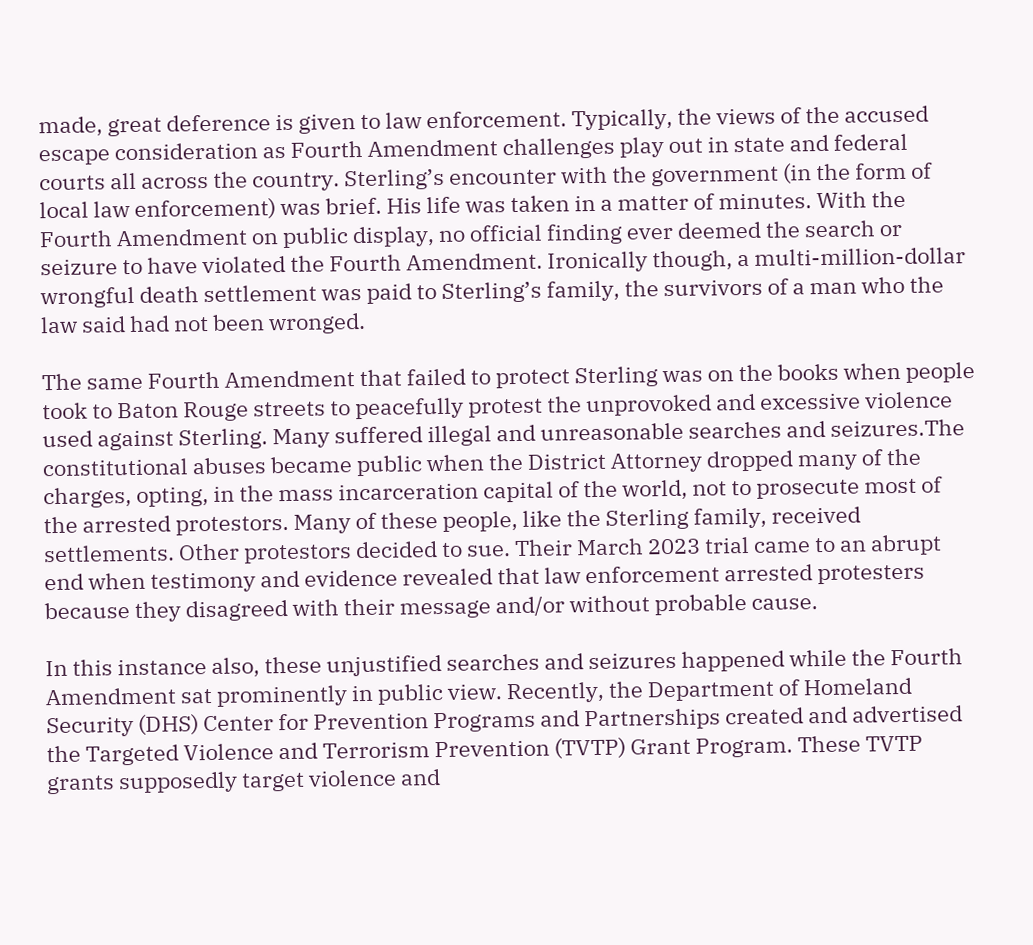made, great deference is given to law enforcement. Typically, the views of the accused escape consideration as Fourth Amendment challenges play out in state and federal courts all across the country. Sterling’s encounter with the government (in the form of local law enforcement) was brief. His life was taken in a matter of minutes. With the Fourth Amendment on public display, no official finding ever deemed the search or seizure to have violated the Fourth Amendment. Ironically though, a multi-million-dollar wrongful death settlement was paid to Sterling’s family, the survivors of a man who the law said had not been wronged.

The same Fourth Amendment that failed to protect Sterling was on the books when people took to Baton Rouge streets to peacefully protest the unprovoked and excessive violence used against Sterling. Many suffered illegal and unreasonable searches and seizures.The constitutional abuses became public when the District Attorney dropped many of the charges, opting, in the mass incarceration capital of the world, not to prosecute most of the arrested protestors. Many of these people, like the Sterling family, received settlements. Other protestors decided to sue. Their March 2023 trial came to an abrupt end when testimony and evidence revealed that law enforcement arrested protesters because they disagreed with their message and/or without probable cause.

In this instance also, these unjustified searches and seizures happened while the Fourth Amendment sat prominently in public view. Recently, the Department of Homeland Security (DHS) Center for Prevention Programs and Partnerships created and advertised the Targeted Violence and Terrorism Prevention (TVTP) Grant Program. These TVTP grants supposedly target violence and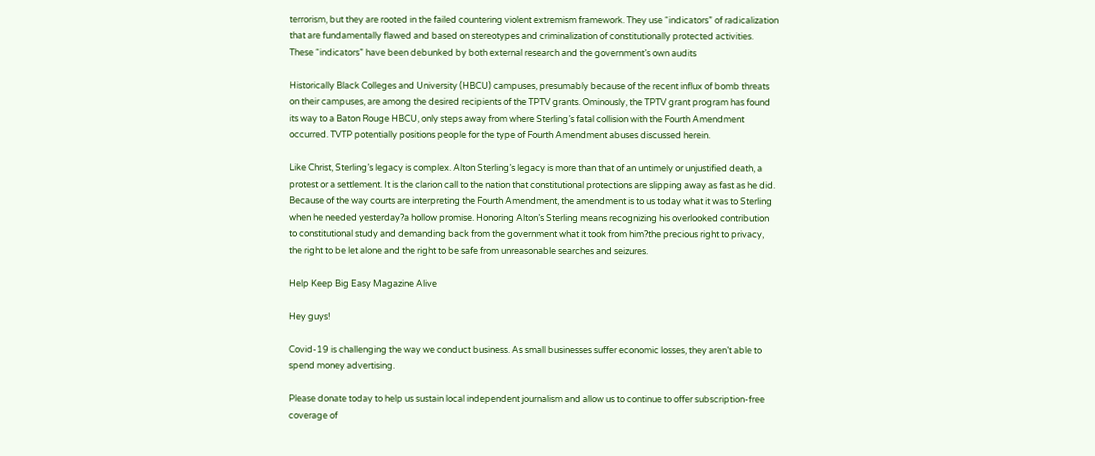terrorism, but they are rooted in the failed countering violent extremism framework. They use “indicators” of radicalization that are fundamentally flawed and based on stereotypes and criminalization of constitutionally protected activities. These “indicators” have been debunked by both external research and the government’s own audits

Historically Black Colleges and University (HBCU) campuses, presumably because of the recent influx of bomb threats on their campuses, are among the desired recipients of the TPTV grants. Ominously, the TPTV grant program has found its way to a Baton Rouge HBCU, only steps away from where Sterling’s fatal collision with the Fourth Amendment occurred. TVTP potentially positions people for the type of Fourth Amendment abuses discussed herein.

Like Christ, Sterling’s legacy is complex. Alton Sterling’s legacy is more than that of an untimely or unjustified death, a protest or a settlement. It is the clarion call to the nation that constitutional protections are slipping away as fast as he did. Because of the way courts are interpreting the Fourth Amendment, the amendment is to us today what it was to Sterling when he needed yesterday?a hollow promise. Honoring Alton’s Sterling means recognizing his overlooked contribution to constitutional study and demanding back from the government what it took from him?the precious right to privacy, the right to be let alone and the right to be safe from unreasonable searches and seizures.

Help Keep Big Easy Magazine Alive

Hey guys!

Covid-19 is challenging the way we conduct business. As small businesses suffer economic losses, they aren’t able to spend money advertising.

Please donate today to help us sustain local independent journalism and allow us to continue to offer subscription-free coverage of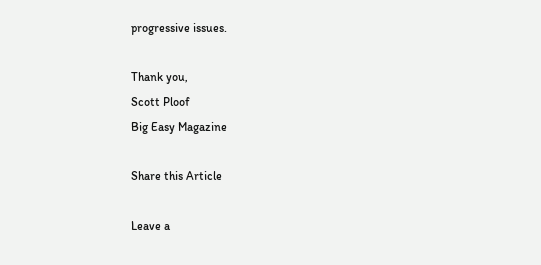progressive issues.

Thank you,
Scott Ploof
Big Easy Magazine

Share this Article

Leave a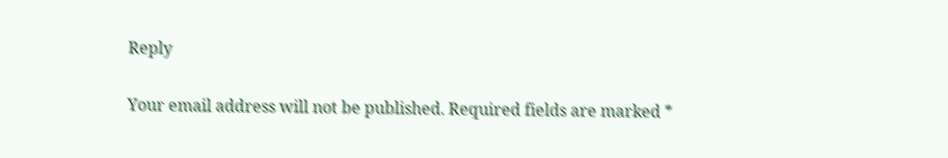Reply

Your email address will not be published. Required fields are marked *